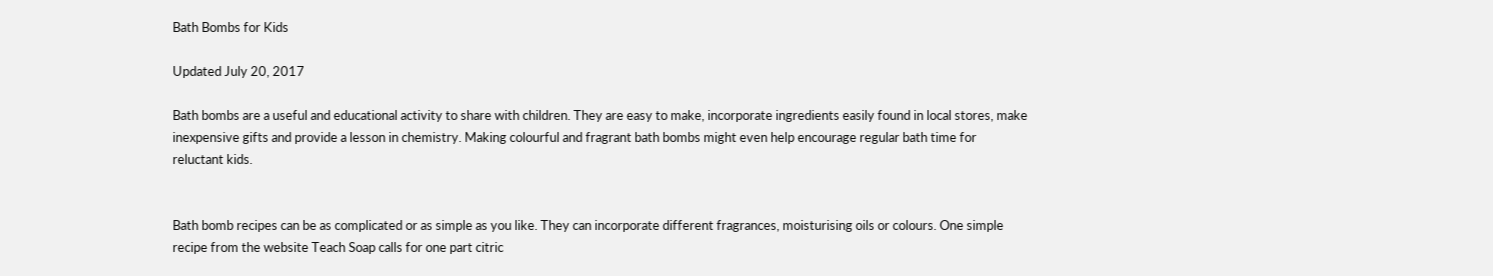Bath Bombs for Kids

Updated July 20, 2017

Bath bombs are a useful and educational activity to share with children. They are easy to make, incorporate ingredients easily found in local stores, make inexpensive gifts and provide a lesson in chemistry. Making colourful and fragrant bath bombs might even help encourage regular bath time for reluctant kids.


Bath bomb recipes can be as complicated or as simple as you like. They can incorporate different fragrances, moisturising oils or colours. One simple recipe from the website Teach Soap calls for one part citric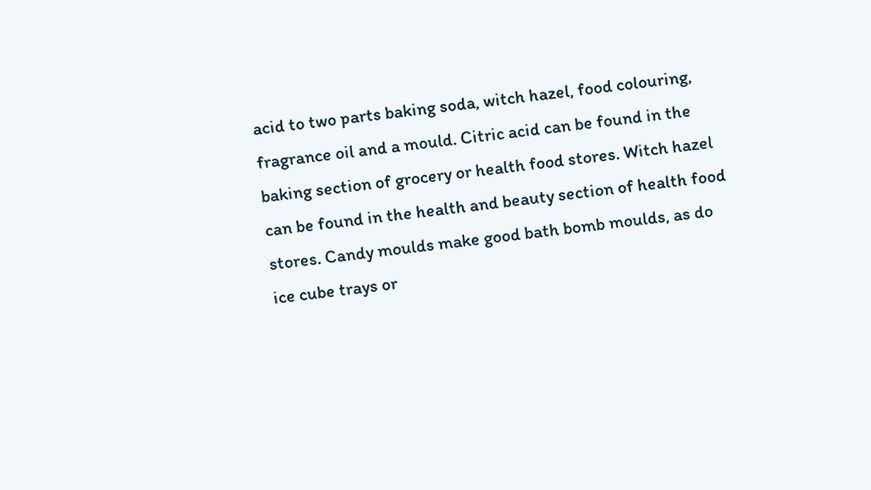acid to two parts baking soda, witch hazel, food colouring, fragrance oil and a mould. Citric acid can be found in the baking section of grocery or health food stores. Witch hazel can be found in the health and beauty section of health food stores. Candy moulds make good bath bomb moulds, as do ice cube trays or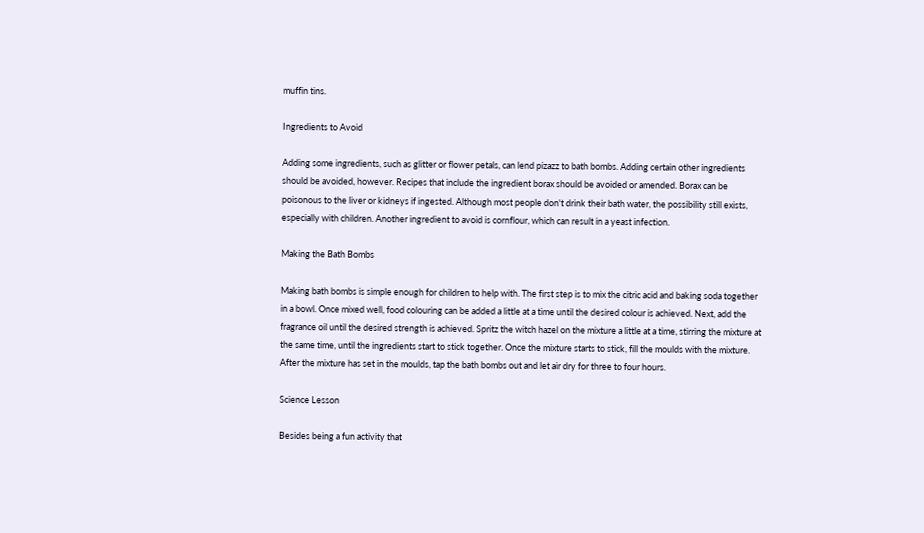muffin tins.

Ingredients to Avoid

Adding some ingredients, such as glitter or flower petals, can lend pizazz to bath bombs. Adding certain other ingredients should be avoided, however. Recipes that include the ingredient borax should be avoided or amended. Borax can be poisonous to the liver or kidneys if ingested. Although most people don't drink their bath water, the possibility still exists, especially with children. Another ingredient to avoid is cornflour, which can result in a yeast infection.

Making the Bath Bombs

Making bath bombs is simple enough for children to help with. The first step is to mix the citric acid and baking soda together in a bowl. Once mixed well, food colouring can be added a little at a time until the desired colour is achieved. Next, add the fragrance oil until the desired strength is achieved. Spritz the witch hazel on the mixture a little at a time, stirring the mixture at the same time, until the ingredients start to stick together. Once the mixture starts to stick, fill the moulds with the mixture. After the mixture has set in the moulds, tap the bath bombs out and let air dry for three to four hours.

Science Lesson

Besides being a fun activity that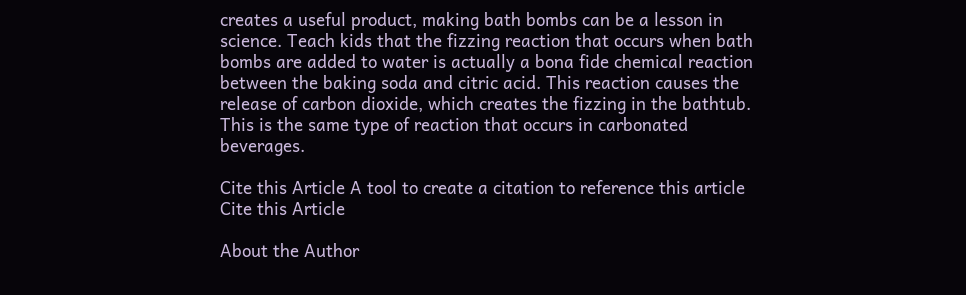creates a useful product, making bath bombs can be a lesson in science. Teach kids that the fizzing reaction that occurs when bath bombs are added to water is actually a bona fide chemical reaction between the baking soda and citric acid. This reaction causes the release of carbon dioxide, which creates the fizzing in the bathtub. This is the same type of reaction that occurs in carbonated beverages.

Cite this Article A tool to create a citation to reference this article Cite this Article

About the Author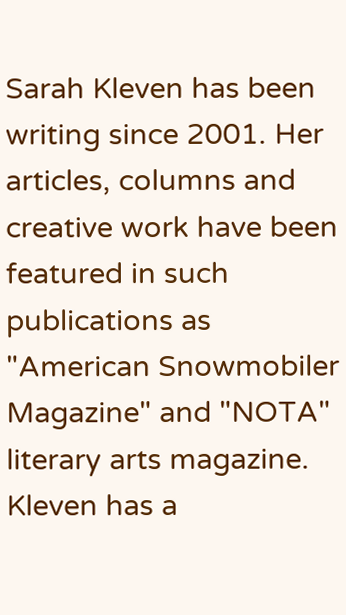Sarah Kleven has been writing since 2001. Her articles, columns and creative work have been featured in such publications as "American Snowmobiler Magazine" and "NOTA" literary arts magazine. Kleven has a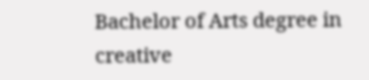Bachelor of Arts degree in creative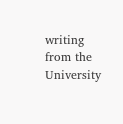writing from the University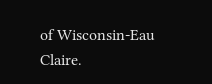of Wisconsin-Eau Claire.